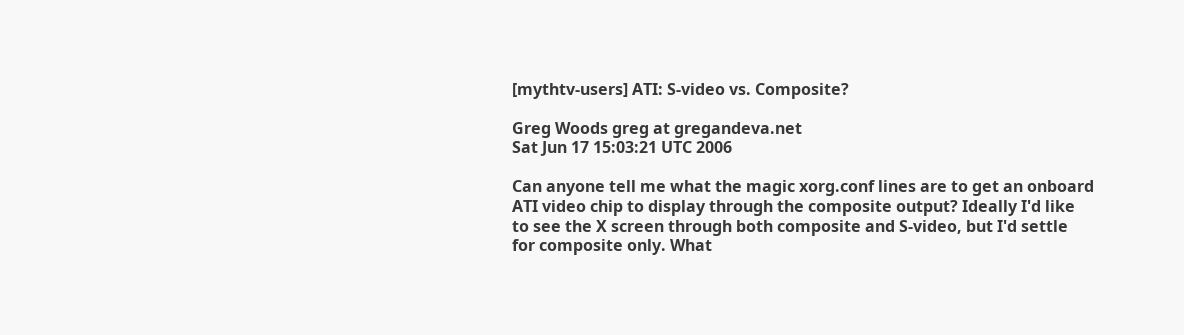[mythtv-users] ATI: S-video vs. Composite?

Greg Woods greg at gregandeva.net
Sat Jun 17 15:03:21 UTC 2006

Can anyone tell me what the magic xorg.conf lines are to get an onboard
ATI video chip to display through the composite output? Ideally I'd like
to see the X screen through both composite and S-video, but I'd settle
for composite only. What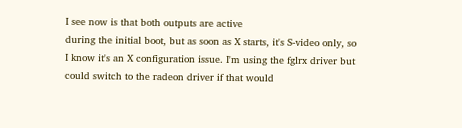I see now is that both outputs are active
during the initial boot, but as soon as X starts, it's S-video only, so
I know it's an X configuration issue. I'm using the fglrx driver but
could switch to the radeon driver if that would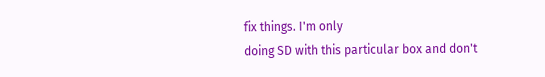fix things. I'm only
doing SD with this particular box and don't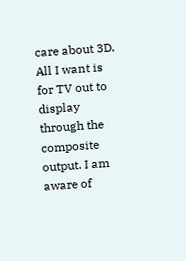care about 3D. All I want is
for TV out to display through the composite output. I am aware of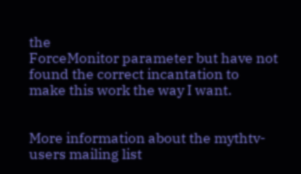the
ForceMonitor parameter but have not found the correct incantation to
make this work the way I want.


More information about the mythtv-users mailing list